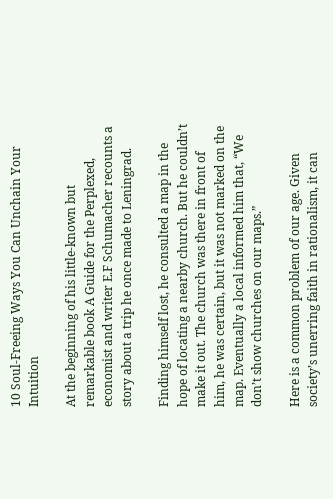10 Soul-Freeing Ways You Can Unchain Your Intuition

At the beginning of his little-known but remarkable book A Guide for the Perplexed, economist and writer E.F Schumacher recounts a story about a trip he once made to Leningrad.

Finding himself lost, he consulted a map in the hope of locating a nearby church. But he couldn’t make it out. The church was there in front of him, he was certain, but it was not marked on the map. Eventually a local informed him that, “We don’t show churches on our maps.”

Here is a common problem of our age. Given society’s unerring faith in rationalism, it can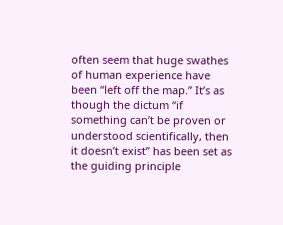often seem that huge swathes of human experience have been “left off the map.” It’s as though the dictum “if something can’t be proven or understood scientifically, then it doesn’t exist” has been set as the guiding principle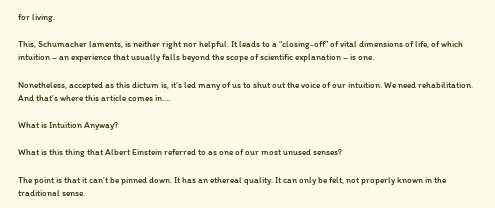for living.

This, Schumacher laments, is neither right nor helpful. It leads to a “closing-off” of vital dimensions of life, of which intuition – an experience that usually falls beyond the scope of scientific explanation – is one.

Nonetheless, accepted as this dictum is, it’s led many of us to shut out the voice of our intuition. We need rehabilitation. And that’s where this article comes in….

What is Intuition Anyway?

What is this thing that Albert Einstein referred to as one of our most unused senses?

The point is that it can’t be pinned down. It has an ethereal quality. It can only be felt, not properly known in the traditional sense.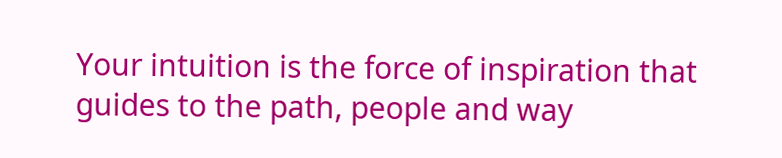Your intuition is the force of inspiration that guides to the path, people and way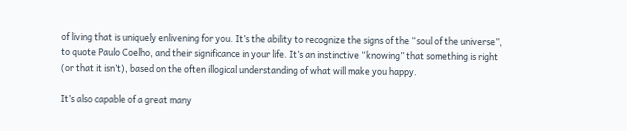of living that is uniquely enlivening for you. It’s the ability to recognize the signs of the “soul of the universe”, to quote Paulo Coelho, and their significance in your life. It’s an instinctive “knowing” that something is right (or that it isn’t), based on the often illogical understanding of what will make you happy.

It’s also capable of a great many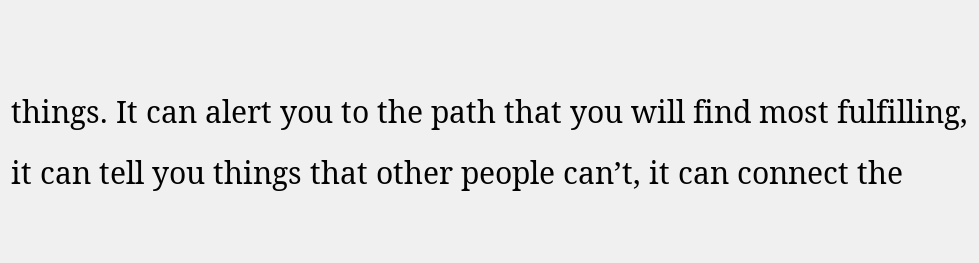things. It can alert you to the path that you will find most fulfilling, it can tell you things that other people can’t, it can connect the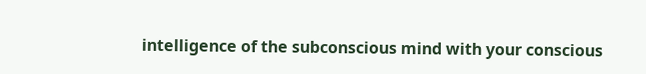intelligence of the subconscious mind with your conscious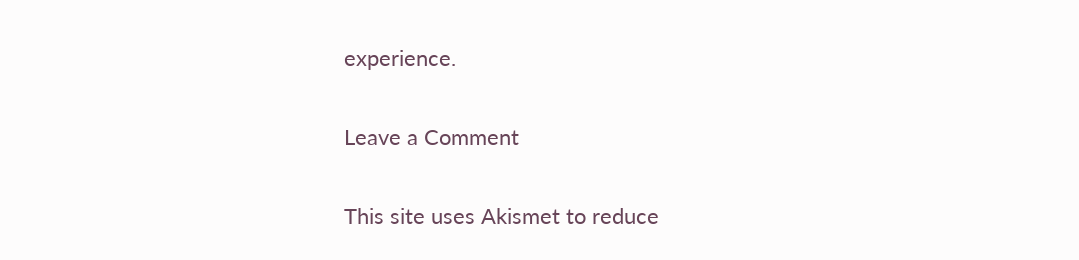experience.

Leave a Comment

This site uses Akismet to reduce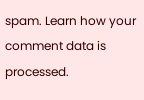spam. Learn how your comment data is processed.